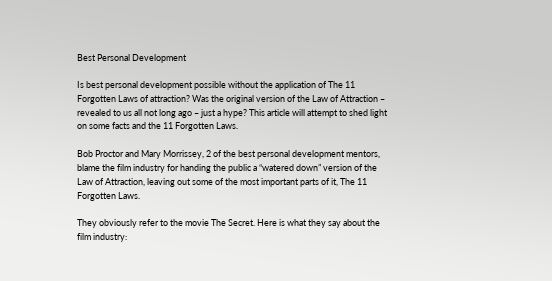Best Personal Development

Is best personal development possible without the application of The 11 Forgotten Laws of attraction? Was the original version of the Law of Attraction – revealed to us all not long ago – just a hype? This article will attempt to shed light on some facts and the 11 Forgotten Laws.

Bob Proctor and Mary Morrissey, 2 of the best personal development mentors, blame the film industry for handing the public a “watered down” version of the Law of Attraction, leaving out some of the most important parts of it, The 11 Forgotten Laws.

They obviously refer to the movie The Secret. Here is what they say about the film industry: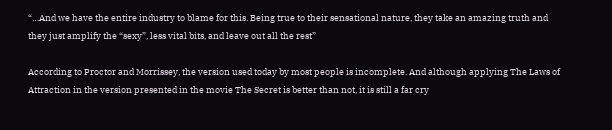“…And we have the entire industry to blame for this. Being true to their sensational nature, they take an amazing truth and they just amplify the “sexy”, less vital bits, and leave out all the rest”

According to Proctor and Morrissey, the version used today by most people is incomplete. And although applying The Laws of Attraction in the version presented in the movie The Secret is better than not, it is still a far cry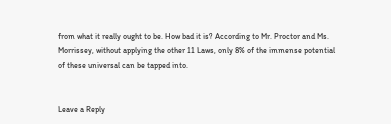from what it really ought to be. How bad it is? According to Mr. Proctor and Ms. Morrissey, without applying the other 11 Laws, only 8% of the immense potential of these universal can be tapped into.


Leave a Reply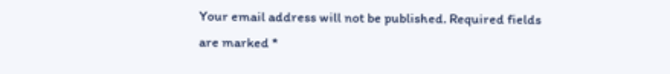Your email address will not be published. Required fields are marked *